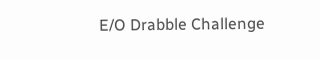E/O Drabble Challenge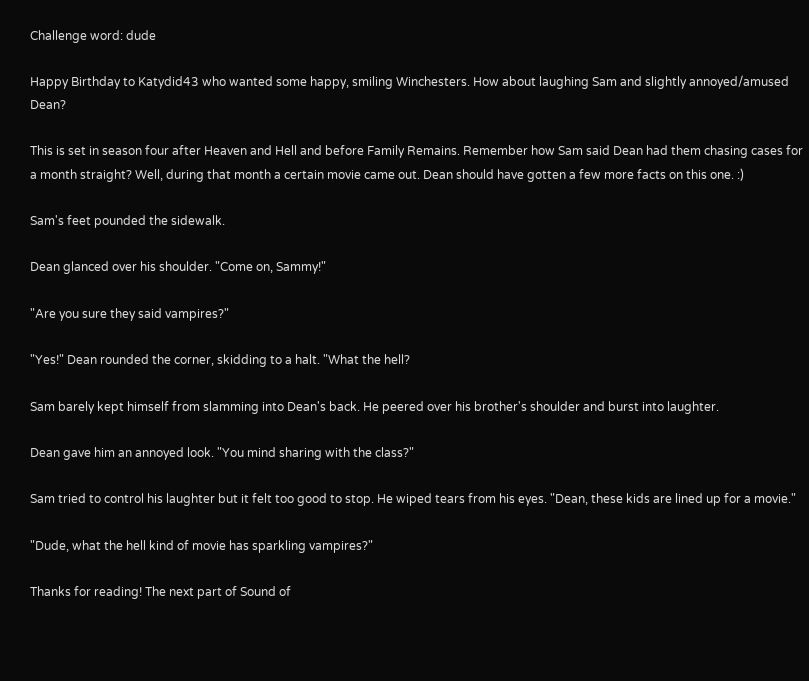Challenge word: dude

Happy Birthday to Katydid43 who wanted some happy, smiling Winchesters. How about laughing Sam and slightly annoyed/amused Dean?

This is set in season four after Heaven and Hell and before Family Remains. Remember how Sam said Dean had them chasing cases for a month straight? Well, during that month a certain movie came out. Dean should have gotten a few more facts on this one. :)

Sam's feet pounded the sidewalk.

Dean glanced over his shoulder. "Come on, Sammy!"

"Are you sure they said vampires?"

"Yes!" Dean rounded the corner, skidding to a halt. "What the hell?

Sam barely kept himself from slamming into Dean's back. He peered over his brother's shoulder and burst into laughter.

Dean gave him an annoyed look. "You mind sharing with the class?"

Sam tried to control his laughter but it felt too good to stop. He wiped tears from his eyes. "Dean, these kids are lined up for a movie."

"Dude, what the hell kind of movie has sparkling vampires?"

Thanks for reading! The next part of Sound of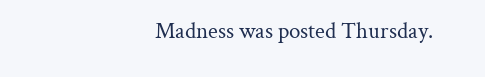Madness was posted Thursday.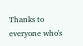Thanks to everyone who's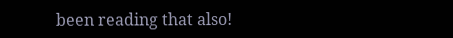been reading that also!